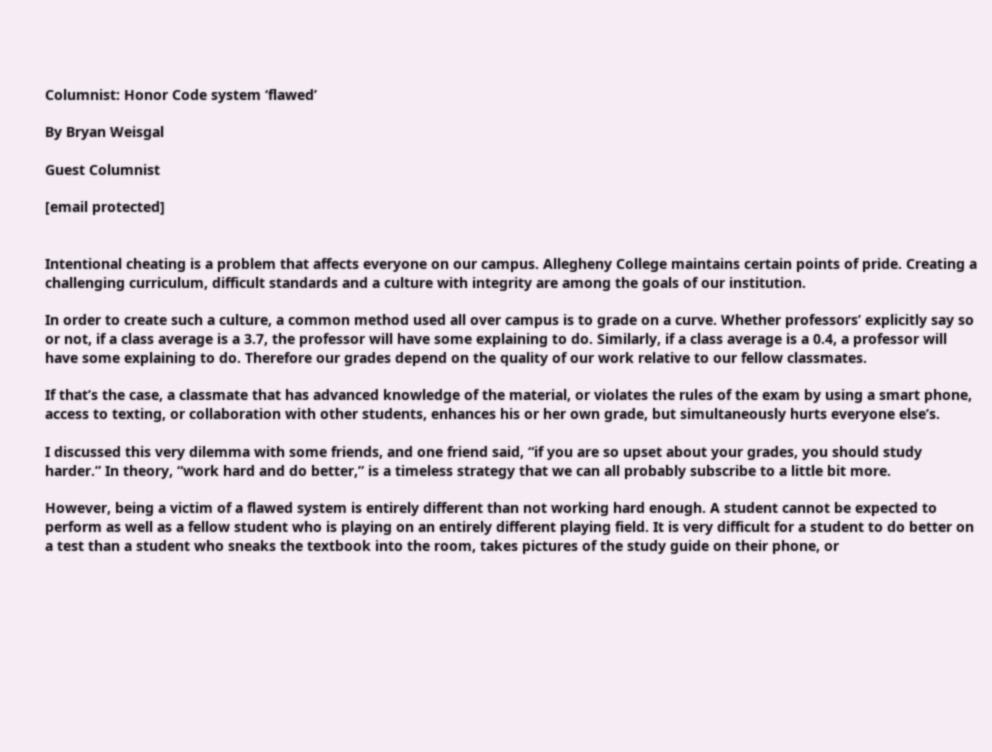Columnist: Honor Code system ‘flawed’

By Bryan Weisgal

Guest Columnist

[email protected]


Intentional cheating is a problem that affects everyone on our campus. Allegheny College maintains certain points of pride. Creating a challenging curriculum, difficult standards and a culture with integrity are among the goals of our institution.

In order to create such a culture, a common method used all over campus is to grade on a curve. Whether professors’ explicitly say so or not, if a class average is a 3.7, the professor will have some explaining to do. Similarly, if a class average is a 0.4, a professor will have some explaining to do. Therefore our grades depend on the quality of our work relative to our fellow classmates.

If that’s the case, a classmate that has advanced knowledge of the material, or violates the rules of the exam by using a smart phone, access to texting, or collaboration with other students, enhances his or her own grade, but simultaneously hurts everyone else’s.

I discussed this very dilemma with some friends, and one friend said, “if you are so upset about your grades, you should study harder.” In theory, “work hard and do better,” is a timeless strategy that we can all probably subscribe to a little bit more.

However, being a victim of a flawed system is entirely different than not working hard enough. A student cannot be expected to perform as well as a fellow student who is playing on an entirely different playing field. It is very difficult for a student to do better on a test than a student who sneaks the textbook into the room, takes pictures of the study guide on their phone, or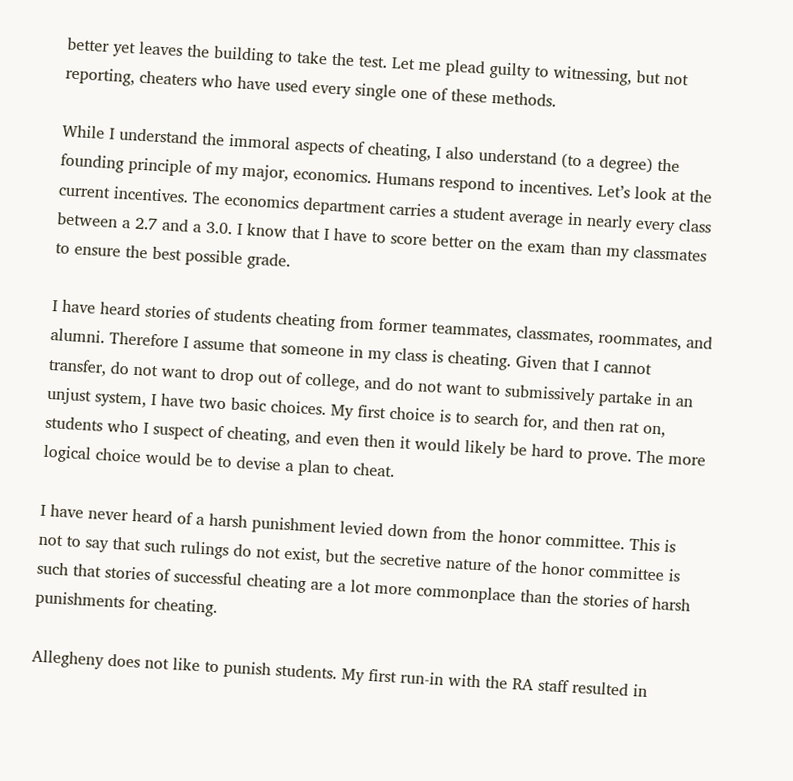better yet leaves the building to take the test. Let me plead guilty to witnessing, but not reporting, cheaters who have used every single one of these methods.

While I understand the immoral aspects of cheating, I also understand (to a degree) the founding principle of my major, economics. Humans respond to incentives. Let’s look at the current incentives. The economics department carries a student average in nearly every class between a 2.7 and a 3.0. I know that I have to score better on the exam than my classmates to ensure the best possible grade.

I have heard stories of students cheating from former teammates, classmates, roommates, and alumni. Therefore I assume that someone in my class is cheating. Given that I cannot transfer, do not want to drop out of college, and do not want to submissively partake in an unjust system, I have two basic choices. My first choice is to search for, and then rat on, students who I suspect of cheating, and even then it would likely be hard to prove. The more logical choice would be to devise a plan to cheat.

I have never heard of a harsh punishment levied down from the honor committee. This is not to say that such rulings do not exist, but the secretive nature of the honor committee is such that stories of successful cheating are a lot more commonplace than the stories of harsh punishments for cheating.

Allegheny does not like to punish students. My first run-in with the RA staff resulted in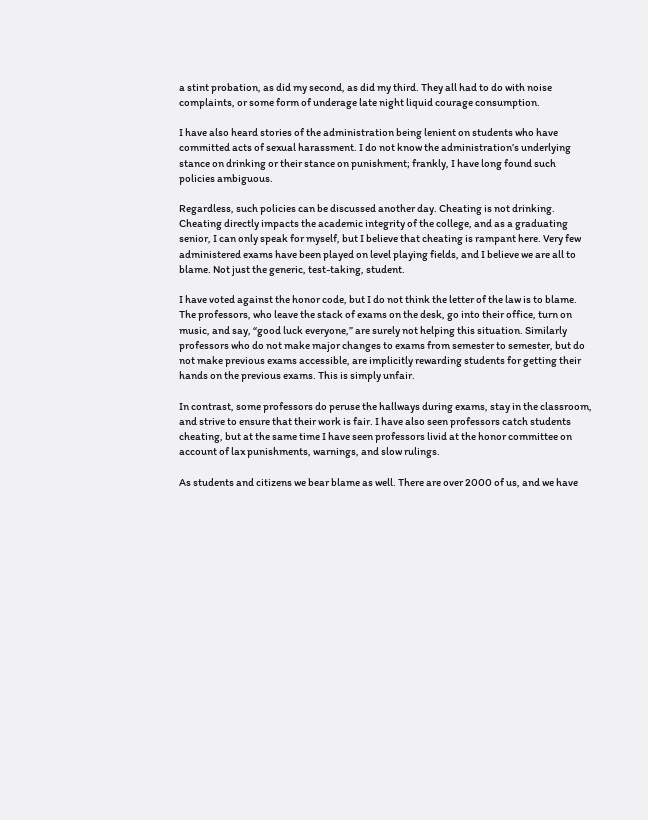a stint probation, as did my second, as did my third. They all had to do with noise complaints, or some form of underage late night liquid courage consumption.

I have also heard stories of the administration being lenient on students who have committed acts of sexual harassment. I do not know the administration’s underlying stance on drinking or their stance on punishment; frankly, I have long found such policies ambiguous.

Regardless, such policies can be discussed another day. Cheating is not drinking. Cheating directly impacts the academic integrity of the college, and as a graduating senior, I can only speak for myself, but I believe that cheating is rampant here. Very few administered exams have been played on level playing fields, and I believe we are all to blame. Not just the generic, test-taking, student.

I have voted against the honor code, but I do not think the letter of the law is to blame. The professors, who leave the stack of exams on the desk, go into their office, turn on music, and say, “good luck everyone,” are surely not helping this situation. Similarly professors who do not make major changes to exams from semester to semester, but do not make previous exams accessible, are implicitly rewarding students for getting their hands on the previous exams. This is simply unfair.

In contrast, some professors do peruse the hallways during exams, stay in the classroom, and strive to ensure that their work is fair. I have also seen professors catch students cheating, but at the same time I have seen professors livid at the honor committee on account of lax punishments, warnings, and slow rulings.

As students and citizens we bear blame as well. There are over 2000 of us, and we have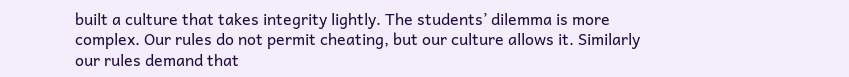built a culture that takes integrity lightly. The students’ dilemma is more complex. Our rules do not permit cheating, but our culture allows it. Similarly our rules demand that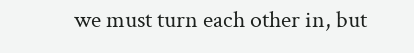we must turn each other in, but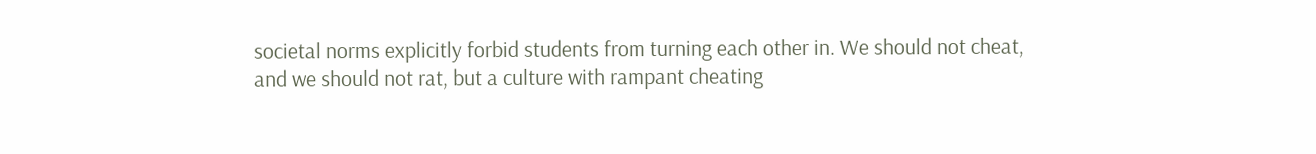societal norms explicitly forbid students from turning each other in. We should not cheat, and we should not rat, but a culture with rampant cheating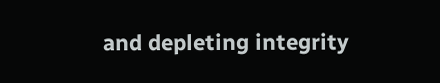and depleting integrity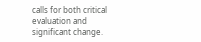calls for both critical evaluation and significant change.